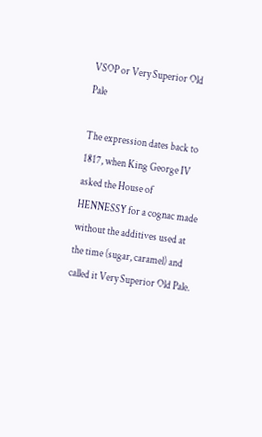VSOP or Very Superior Old Pale

The expression dates back to 1817, when King George IV asked the House of HENNESSY for a cognac made without the additives used at the time (sugar, caramel) and called it Very Superior Old Pale.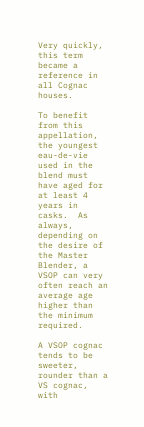Very quickly, this term became a reference in all Cognac houses.

To benefit from this appellation, the youngest eau-de-vie used in the blend must have aged for at least 4 years in casks.  As always, depending on the desire of the Master Blender, a VSOP can very often reach an average age higher than the minimum required.

A VSOP cognac tends to be sweeter, rounder than a VS cognac, with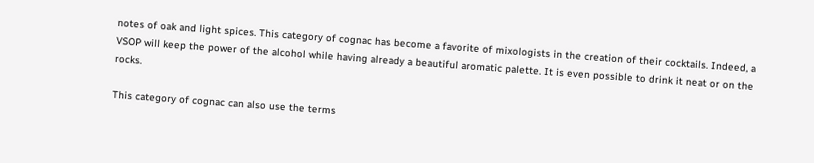notes of oak and light spices. This category of cognac has become a favorite of mixologists in the creation of their cocktails. Indeed, a VSOP will keep the power of the alcohol while having already a beautiful aromatic palette. It is even possible to drink it neat or on the rocks.

This category of cognac can also use the terms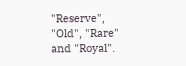"Reserve", "Old", "Rare" and "Royal".